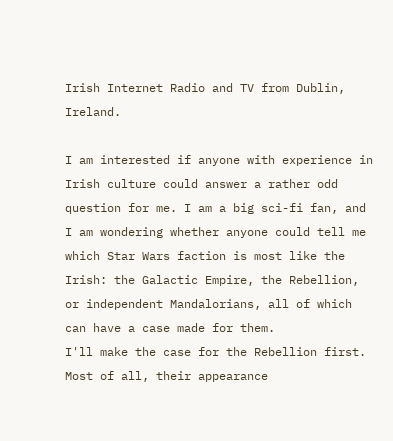Irish Internet Radio and TV from Dublin, Ireland.

I am interested if anyone with experience in Irish culture could answer a rather odd question for me. I am a big sci-fi fan, and I am wondering whether anyone could tell me which Star Wars faction is most like the Irish: the Galactic Empire, the Rebellion, or independent Mandalorians, all of which can have a case made for them.
I'll make the case for the Rebellion first. Most of all, their appearance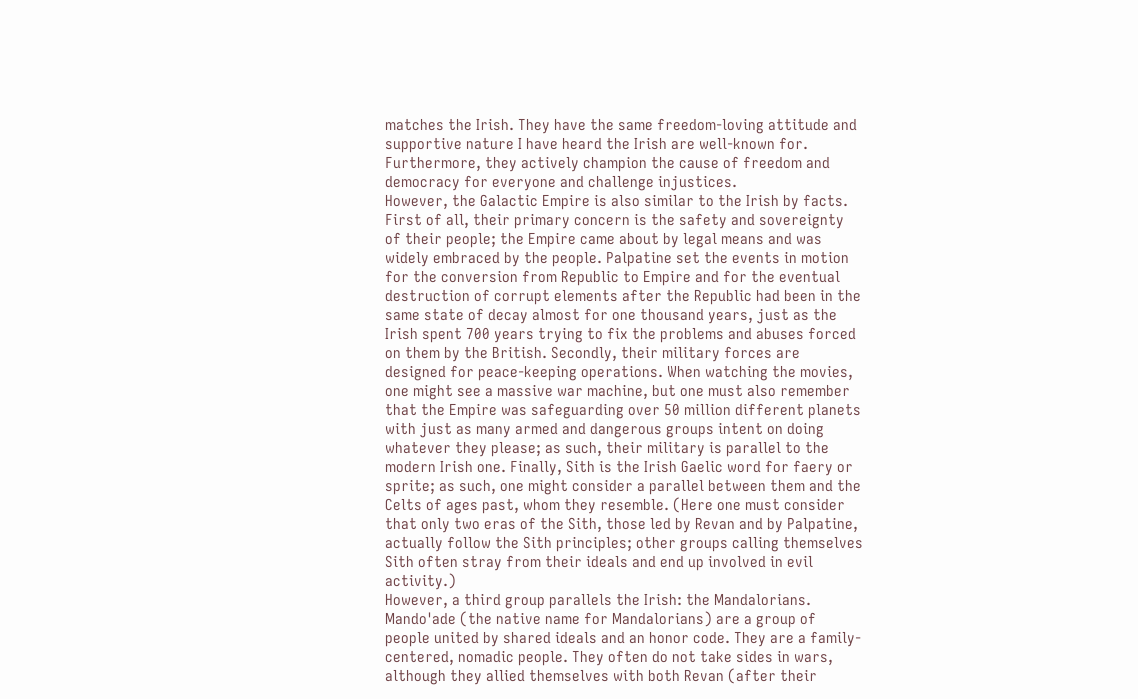matches the Irish. They have the same freedom-loving attitude and supportive nature I have heard the Irish are well-known for. Furthermore, they actively champion the cause of freedom and democracy for everyone and challenge injustices.
However, the Galactic Empire is also similar to the Irish by facts. First of all, their primary concern is the safety and sovereignty of their people; the Empire came about by legal means and was widely embraced by the people. Palpatine set the events in motion for the conversion from Republic to Empire and for the eventual destruction of corrupt elements after the Republic had been in the same state of decay almost for one thousand years, just as the Irish spent 700 years trying to fix the problems and abuses forced on them by the British. Secondly, their military forces are designed for peace-keeping operations. When watching the movies, one might see a massive war machine, but one must also remember that the Empire was safeguarding over 50 million different planets with just as many armed and dangerous groups intent on doing whatever they please; as such, their military is parallel to the modern Irish one. Finally, Sith is the Irish Gaelic word for faery or sprite; as such, one might consider a parallel between them and the Celts of ages past, whom they resemble. (Here one must consider that only two eras of the Sith, those led by Revan and by Palpatine, actually follow the Sith principles; other groups calling themselves Sith often stray from their ideals and end up involved in evil activity.)
However, a third group parallels the Irish: the Mandalorians. Mando'ade (the native name for Mandalorians) are a group of people united by shared ideals and an honor code. They are a family-centered, nomadic people. They often do not take sides in wars, although they allied themselves with both Revan (after their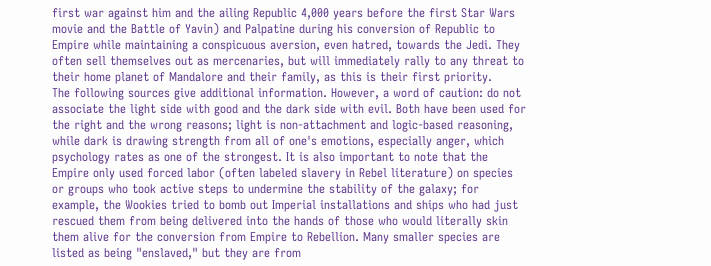first war against him and the ailing Republic 4,000 years before the first Star Wars movie and the Battle of Yavin) and Palpatine during his conversion of Republic to Empire while maintaining a conspicuous aversion, even hatred, towards the Jedi. They often sell themselves out as mercenaries, but will immediately rally to any threat to their home planet of Mandalore and their family, as this is their first priority.
The following sources give additional information. However, a word of caution: do not associate the light side with good and the dark side with evil. Both have been used for the right and the wrong reasons; light is non-attachment and logic-based reasoning, while dark is drawing strength from all of one's emotions, especially anger, which psychology rates as one of the strongest. It is also important to note that the Empire only used forced labor (often labeled slavery in Rebel literature) on species or groups who took active steps to undermine the stability of the galaxy; for example, the Wookies tried to bomb out Imperial installations and ships who had just rescued them from being delivered into the hands of those who would literally skin them alive for the conversion from Empire to Rebellion. Many smaller species are listed as being "enslaved," but they are from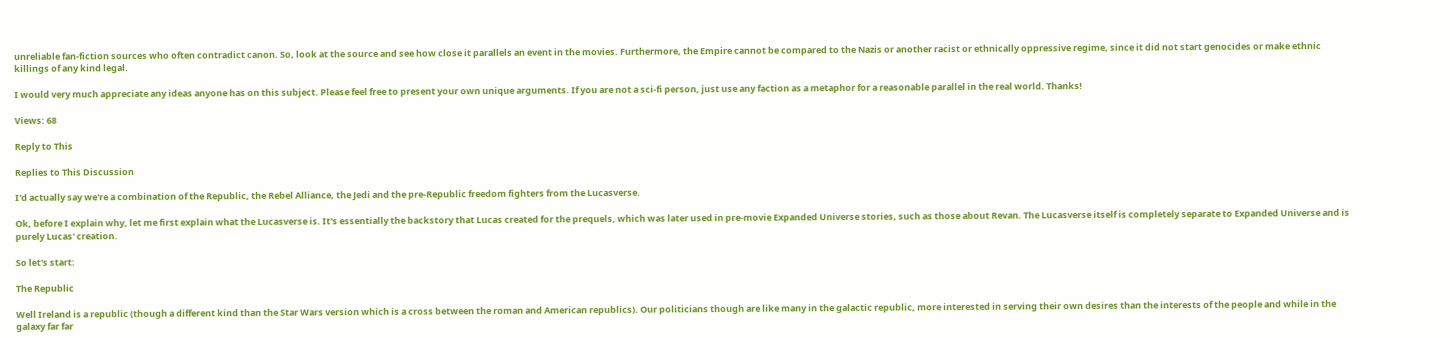unreliable fan-fiction sources who often contradict canon. So, look at the source and see how close it parallels an event in the movies. Furthermore, the Empire cannot be compared to the Nazis or another racist or ethnically oppressive regime, since it did not start genocides or make ethnic killings of any kind legal.

I would very much appreciate any ideas anyone has on this subject. Please feel free to present your own unique arguments. If you are not a sci-fi person, just use any faction as a metaphor for a reasonable parallel in the real world. Thanks!

Views: 68

Reply to This

Replies to This Discussion

I'd actually say we're a combination of the Republic, the Rebel Alliance, the Jedi and the pre-Republic freedom fighters from the Lucasverse.

Ok, before I explain why, let me first explain what the Lucasverse is. It's essentially the backstory that Lucas created for the prequels, which was later used in pre-movie Expanded Universe stories, such as those about Revan. The Lucasverse itself is completely separate to Expanded Universe and is purely Lucas' creation.

So let's start:

The Republic

Well Ireland is a republic (though a different kind than the Star Wars version which is a cross between the roman and American republics). Our politicians though are like many in the galactic republic, more interested in serving their own desires than the interests of the people and while in the galaxy far far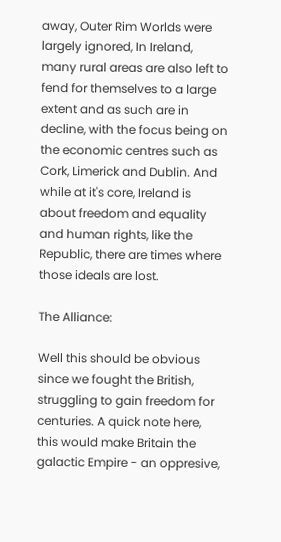away, Outer Rim Worlds were largely ignored, In Ireland, many rural areas are also left to fend for themselves to a large extent and as such are in decline, with the focus being on the economic centres such as Cork, Limerick and Dublin. And while at it's core, Ireland is about freedom and equality and human rights, like the Republic, there are times where those ideals are lost.

The Alliance:

Well this should be obvious since we fought the British, struggling to gain freedom for centuries. A quick note here, this would make Britain the galactic Empire - an oppresive,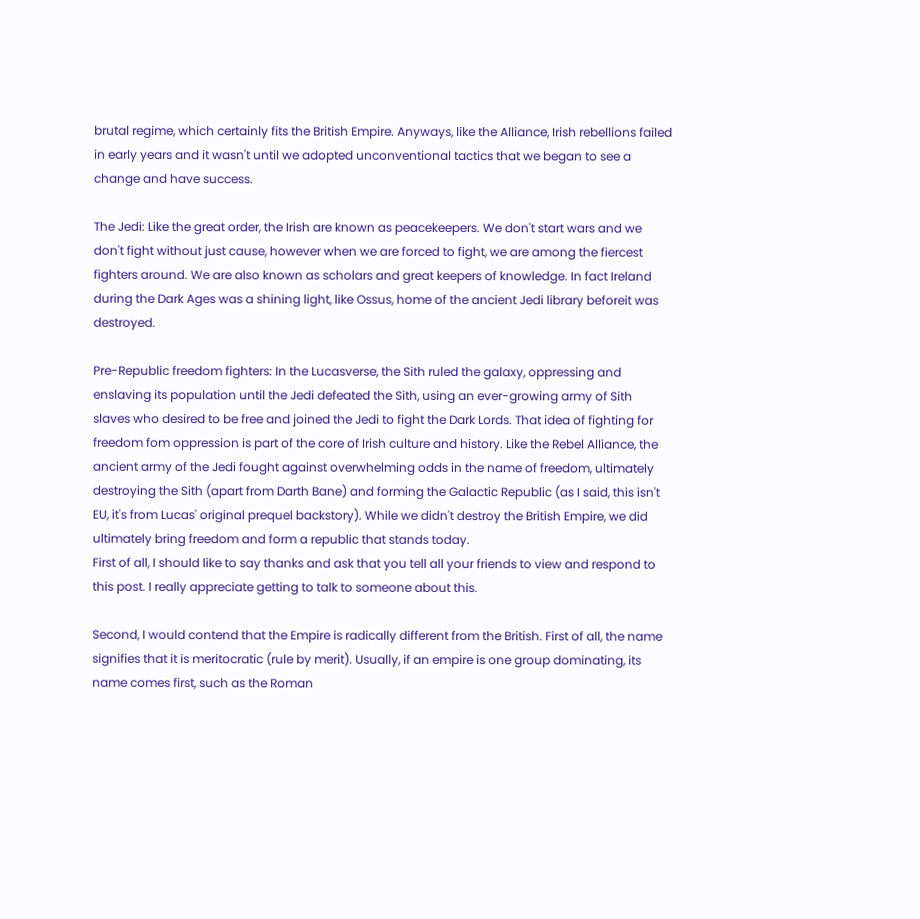brutal regime, which certainly fits the British Empire. Anyways, like the Alliance, Irish rebellions failed in early years and it wasn't until we adopted unconventional tactics that we began to see a change and have success.

The Jedi: Like the great order, the Irish are known as peacekeepers. We don't start wars and we don't fight without just cause, however when we are forced to fight, we are among the fiercest fighters around. We are also known as scholars and great keepers of knowledge. In fact Ireland during the Dark Ages was a shining light, like Ossus, home of the ancient Jedi library beforeit was destroyed.

Pre-Republic freedom fighters: In the Lucasverse, the Sith ruled the galaxy, oppressing and enslaving its population until the Jedi defeated the Sith, using an ever-growing army of Sith slaves who desired to be free and joined the Jedi to fight the Dark Lords. That idea of fighting for freedom fom oppression is part of the core of Irish culture and history. Like the Rebel Alliance, the ancient army of the Jedi fought against overwhelming odds in the name of freedom, ultimately destroying the Sith (apart from Darth Bane) and forming the Galactic Republic (as I said, this isn't EU, it's from Lucas' original prequel backstory). While we didn't destroy the British Empire, we did ultimately bring freedom and form a republic that stands today.
First of all, I should like to say thanks and ask that you tell all your friends to view and respond to this post. I really appreciate getting to talk to someone about this.

Second, I would contend that the Empire is radically different from the British. First of all, the name signifies that it is meritocratic (rule by merit). Usually, if an empire is one group dominating, its name comes first, such as the Roman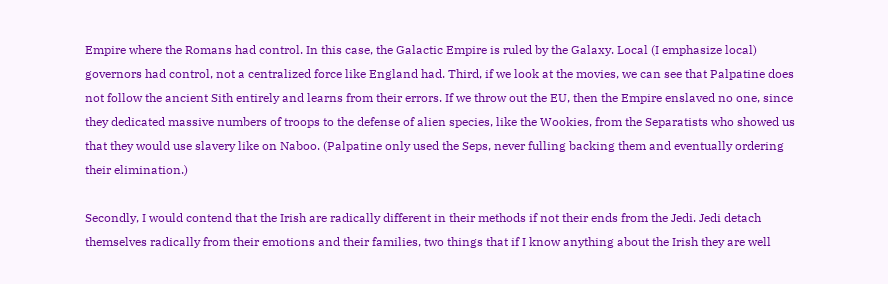Empire where the Romans had control. In this case, the Galactic Empire is ruled by the Galaxy. Local (I emphasize local) governors had control, not a centralized force like England had. Third, if we look at the movies, we can see that Palpatine does not follow the ancient Sith entirely and learns from their errors. If we throw out the EU, then the Empire enslaved no one, since they dedicated massive numbers of troops to the defense of alien species, like the Wookies, from the Separatists who showed us that they would use slavery like on Naboo. (Palpatine only used the Seps, never fulling backing them and eventually ordering their elimination.)

Secondly, I would contend that the Irish are radically different in their methods if not their ends from the Jedi. Jedi detach themselves radically from their emotions and their families, two things that if I know anything about the Irish they are well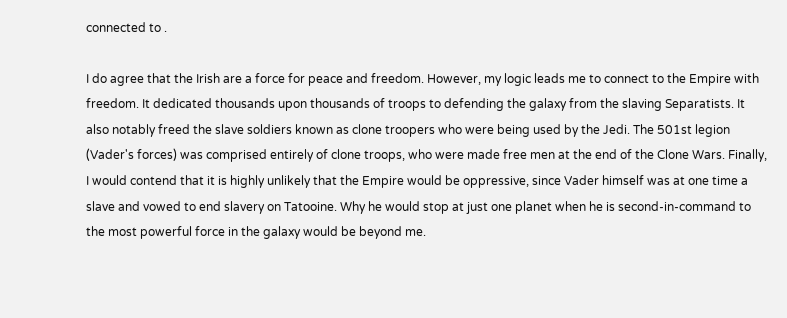connected to .

I do agree that the Irish are a force for peace and freedom. However, my logic leads me to connect to the Empire with freedom. It dedicated thousands upon thousands of troops to defending the galaxy from the slaving Separatists. It also notably freed the slave soldiers known as clone troopers who were being used by the Jedi. The 501st legion (Vader's forces) was comprised entirely of clone troops, who were made free men at the end of the Clone Wars. Finally, I would contend that it is highly unlikely that the Empire would be oppressive, since Vader himself was at one time a slave and vowed to end slavery on Tatooine. Why he would stop at just one planet when he is second-in-command to the most powerful force in the galaxy would be beyond me.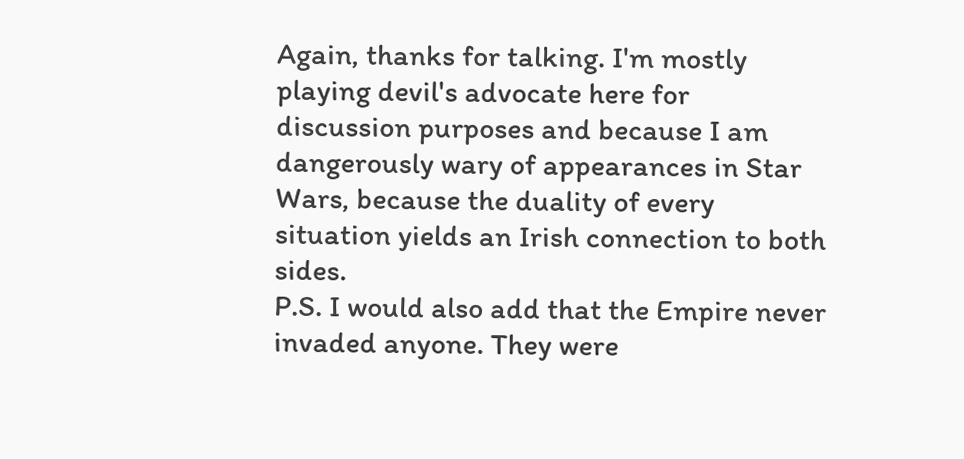Again, thanks for talking. I'm mostly playing devil's advocate here for discussion purposes and because I am dangerously wary of appearances in Star Wars, because the duality of every situation yields an Irish connection to both sides.
P.S. I would also add that the Empire never invaded anyone. They were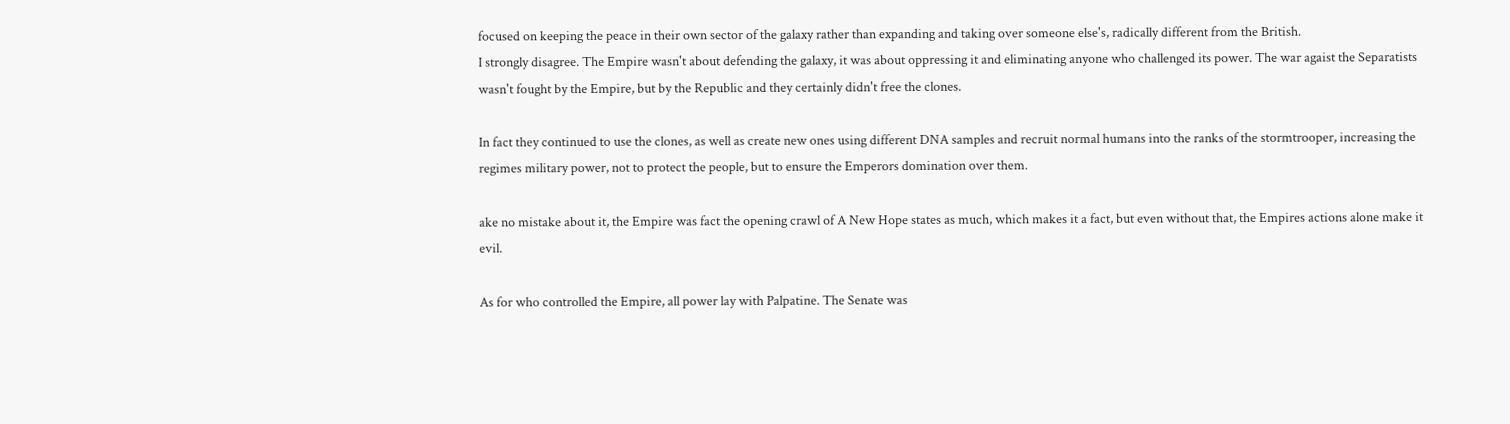focused on keeping the peace in their own sector of the galaxy rather than expanding and taking over someone else's, radically different from the British.
I strongly disagree. The Empire wasn't about defending the galaxy, it was about oppressing it and eliminating anyone who challenged its power. The war agaist the Separatists wasn't fought by the Empire, but by the Republic and they certainly didn't free the clones.

In fact they continued to use the clones, as well as create new ones using different DNA samples and recruit normal humans into the ranks of the stormtrooper, increasing the regimes military power, not to protect the people, but to ensure the Emperors domination over them.

ake no mistake about it, the Empire was fact the opening crawl of A New Hope states as much, which makes it a fact, but even without that, the Empires actions alone make it evil.

As for who controlled the Empire, all power lay with Palpatine. The Senate was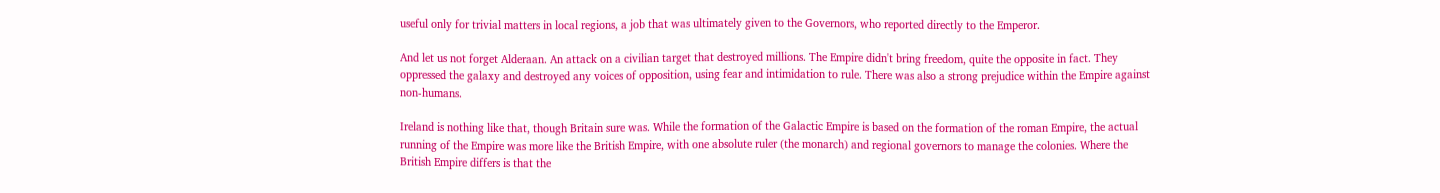useful only for trivial matters in local regions, a job that was ultimately given to the Governors, who reported directly to the Emperor.

And let us not forget Alderaan. An attack on a civilian target that destroyed millions. The Empire didn't bring freedom, quite the opposite in fact. They oppressed the galaxy and destroyed any voices of opposition, using fear and intimidation to rule. There was also a strong prejudice within the Empire against non-humans.

Ireland is nothing like that, though Britain sure was. While the formation of the Galactic Empire is based on the formation of the roman Empire, the actual running of the Empire was more like the British Empire, with one absolute ruler (the monarch) and regional governors to manage the colonies. Where the British Empire differs is that the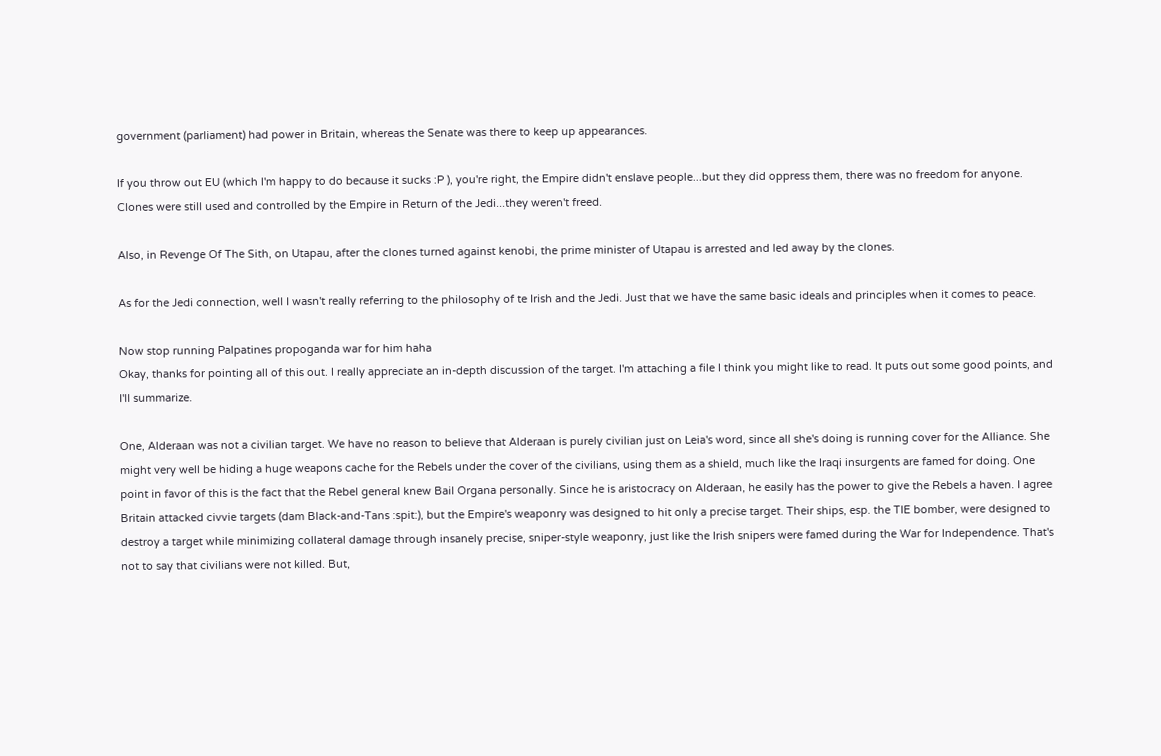government (parliament) had power in Britain, whereas the Senate was there to keep up appearances.

If you throw out EU (which I'm happy to do because it sucks :P ), you're right, the Empire didn't enslave people...but they did oppress them, there was no freedom for anyone. Clones were still used and controlled by the Empire in Return of the Jedi...they weren't freed.

Also, in Revenge Of The Sith, on Utapau, after the clones turned against kenobi, the prime minister of Utapau is arrested and led away by the clones.

As for the Jedi connection, well I wasn't really referring to the philosophy of te Irish and the Jedi. Just that we have the same basic ideals and principles when it comes to peace.

Now stop running Palpatines propoganda war for him haha
Okay, thanks for pointing all of this out. I really appreciate an in-depth discussion of the target. I'm attaching a file I think you might like to read. It puts out some good points, and I'll summarize.

One, Alderaan was not a civilian target. We have no reason to believe that Alderaan is purely civilian just on Leia's word, since all she's doing is running cover for the Alliance. She might very well be hiding a huge weapons cache for the Rebels under the cover of the civilians, using them as a shield, much like the Iraqi insurgents are famed for doing. One point in favor of this is the fact that the Rebel general knew Bail Organa personally. Since he is aristocracy on Alderaan, he easily has the power to give the Rebels a haven. I agree Britain attacked civvie targets (dam Black-and-Tans :spit:), but the Empire's weaponry was designed to hit only a precise target. Their ships, esp. the TIE bomber, were designed to destroy a target while minimizing collateral damage through insanely precise, sniper-style weaponry, just like the Irish snipers were famed during the War for Independence. That's not to say that civilians were not killed. But,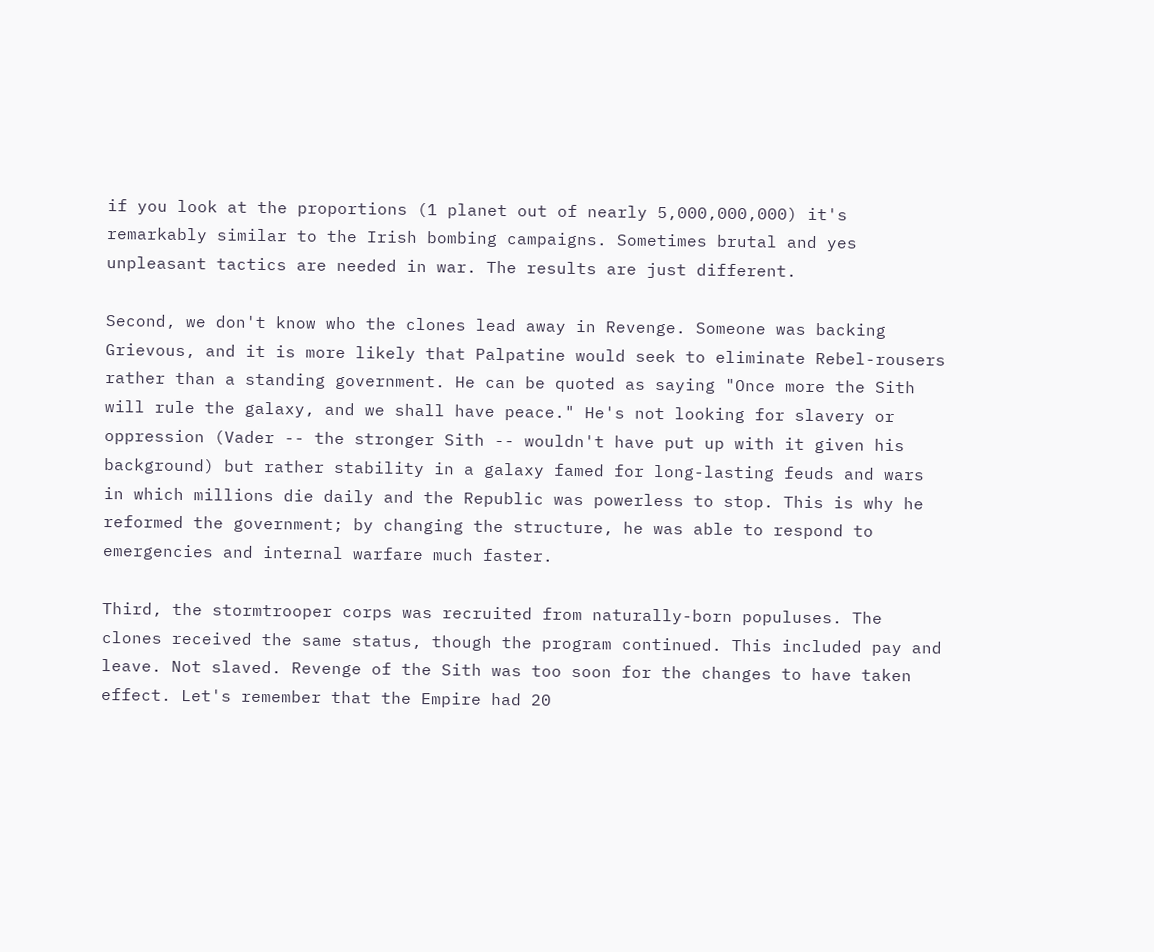if you look at the proportions (1 planet out of nearly 5,000,000,000) it's remarkably similar to the Irish bombing campaigns. Sometimes brutal and yes unpleasant tactics are needed in war. The results are just different.

Second, we don't know who the clones lead away in Revenge. Someone was backing Grievous, and it is more likely that Palpatine would seek to eliminate Rebel-rousers rather than a standing government. He can be quoted as saying "Once more the Sith will rule the galaxy, and we shall have peace." He's not looking for slavery or oppression (Vader -- the stronger Sith -- wouldn't have put up with it given his background) but rather stability in a galaxy famed for long-lasting feuds and wars in which millions die daily and the Republic was powerless to stop. This is why he reformed the government; by changing the structure, he was able to respond to emergencies and internal warfare much faster.

Third, the stormtrooper corps was recruited from naturally-born populuses. The clones received the same status, though the program continued. This included pay and leave. Not slaved. Revenge of the Sith was too soon for the changes to have taken effect. Let's remember that the Empire had 20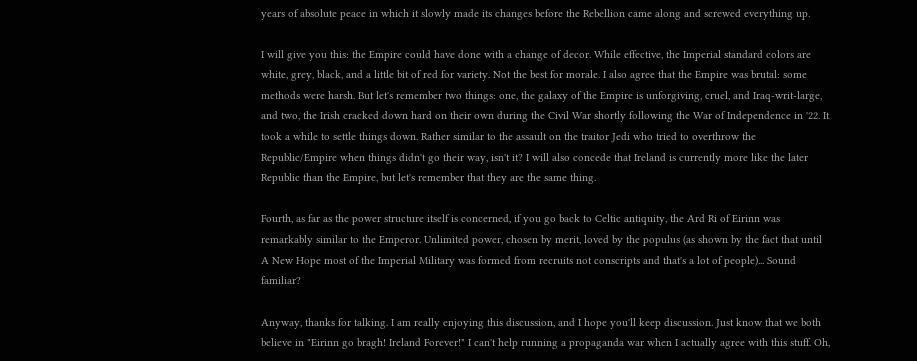years of absolute peace in which it slowly made its changes before the Rebellion came along and screwed everything up.

I will give you this: the Empire could have done with a change of decor. While effective, the Imperial standard colors are white, grey, black, and a little bit of red for variety. Not the best for morale. I also agree that the Empire was brutal: some methods were harsh. But let's remember two things: one, the galaxy of the Empire is unforgiving, cruel, and Iraq-writ-large, and two, the Irish cracked down hard on their own during the Civil War shortly following the War of Independence in '22. It took a while to settle things down. Rather similar to the assault on the traitor Jedi who tried to overthrow the Republic/Empire when things didn't go their way, isn't it? I will also concede that Ireland is currently more like the later Republic than the Empire, but let's remember that they are the same thing.

Fourth, as far as the power structure itself is concerned, if you go back to Celtic antiquity, the Ard Ri of Eirinn was remarkably similar to the Emperor. Unlimited power, chosen by merit, loved by the populus (as shown by the fact that until A New Hope most of the Imperial Military was formed from recruits not conscripts and that's a lot of people)... Sound familiar?

Anyway, thanks for talking. I am really enjoying this discussion, and I hope you'll keep discussion. Just know that we both believe in "Eirinn go bragh! Ireland Forever!" I can't help running a propaganda war when I actually agree with this stuff. Oh,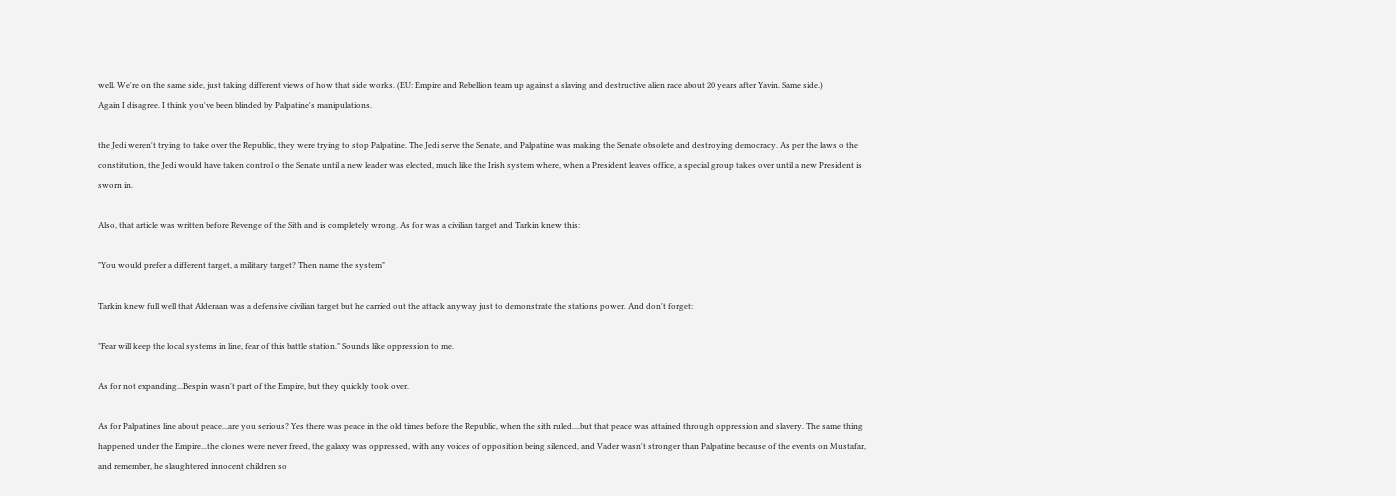well. We're on the same side, just taking different views of how that side works. (EU: Empire and Rebellion team up against a slaving and destructive alien race about 20 years after Yavin. Same side.)
Again I disagree. I think you've been blinded by Palpatine's manipulations.

the Jedi weren't trying to take over the Republic, they were trying to stop Palpatine. The Jedi serve the Senate, and Palpatine was making the Senate obsolete and destroying democracy. As per the laws o the constitution, the Jedi would have taken control o the Senate until a new leader was elected, much like the Irish system where, when a President leaves office, a special group takes over until a new President is sworn in.

Also, that article was written before Revenge of the Sith and is completely wrong. As for was a civilian target and Tarkin knew this:

"You would prefer a different target, a military target? Then name the system"

Tarkin knew full well that Alderaan was a defensive civilian target but he carried out the attack anyway just to demonstrate the stations power. And don't forget:

"Fear will keep the local systems in line, fear of this battle station." Sounds like oppression to me.

As for not expanding...Bespin wasn't part of the Empire, but they quickly took over.

As for Palpatines line about peace...are you serious? Yes there was peace in the old times before the Republic, when the sith ruled....but that peace was attained through oppression and slavery. The same thing happened under the Empire...the clones were never freed, the galaxy was oppressed, with any voices of opposition being silenced, and Vader wasn't stronger than Palpatine because of the events on Mustafar, and remember, he slaughtered innocent children so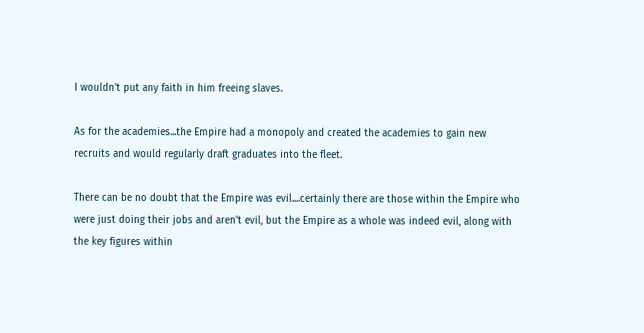I wouldn't put any faith in him freeing slaves.

As for the academies...the Empire had a monopoly and created the academies to gain new recruits and would regularly draft graduates into the fleet.

There can be no doubt that the Empire was evil....certainly there are those within the Empire who were just doing their jobs and aren't evil, but the Empire as a whole was indeed evil, along with the key figures within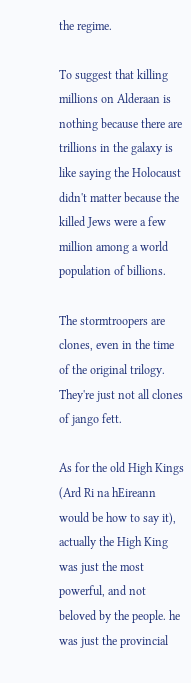the regime.

To suggest that killing millions on Alderaan is nothing because there are trillions in the galaxy is like saying the Holocaust didn't matter because the killed Jews were a few million among a world population of billions.

The stormtroopers are clones, even in the time of the original trilogy. They're just not all clones of jango fett.

As for the old High Kings (Ard Ri na hEireann would be how to say it), actually the High King was just the most powerful, and not beloved by the people. he was just the provincial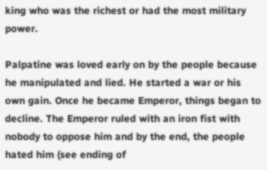king who was the richest or had the most military power.

Palpatine was loved early on by the people because he manipulated and lied. He started a war or his own gain. Once he became Emperor, things began to decline. The Emperor ruled with an iron fist with nobody to oppose him and by the end, the people hated him (see ending of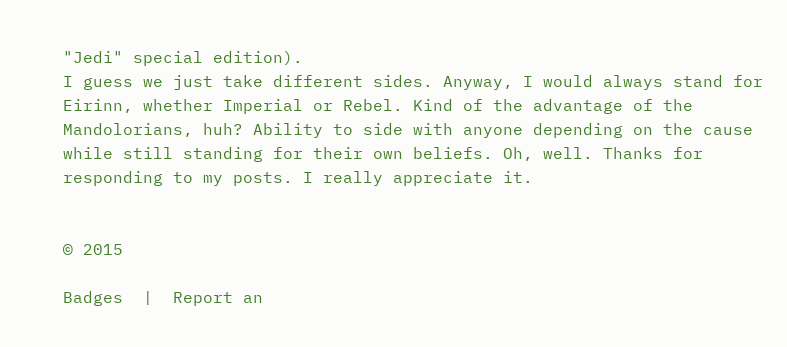"Jedi" special edition).
I guess we just take different sides. Anyway, I would always stand for Eirinn, whether Imperial or Rebel. Kind of the advantage of the Mandolorians, huh? Ability to side with anyone depending on the cause while still standing for their own beliefs. Oh, well. Thanks for responding to my posts. I really appreciate it.


© 2015

Badges  |  Report an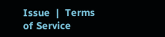Issue  |  Terms of Service